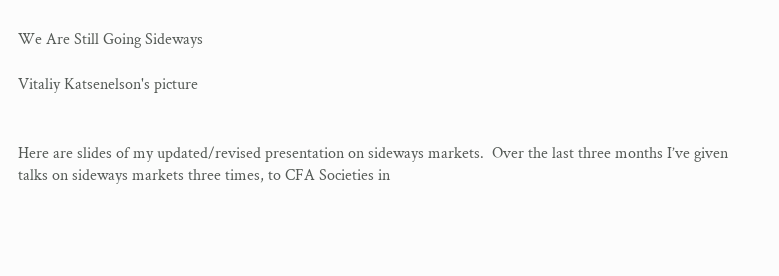We Are Still Going Sideways

Vitaliy Katsenelson's picture


Here are slides of my updated/revised presentation on sideways markets.  Over the last three months I’ve given talks on sideways markets three times, to CFA Societies in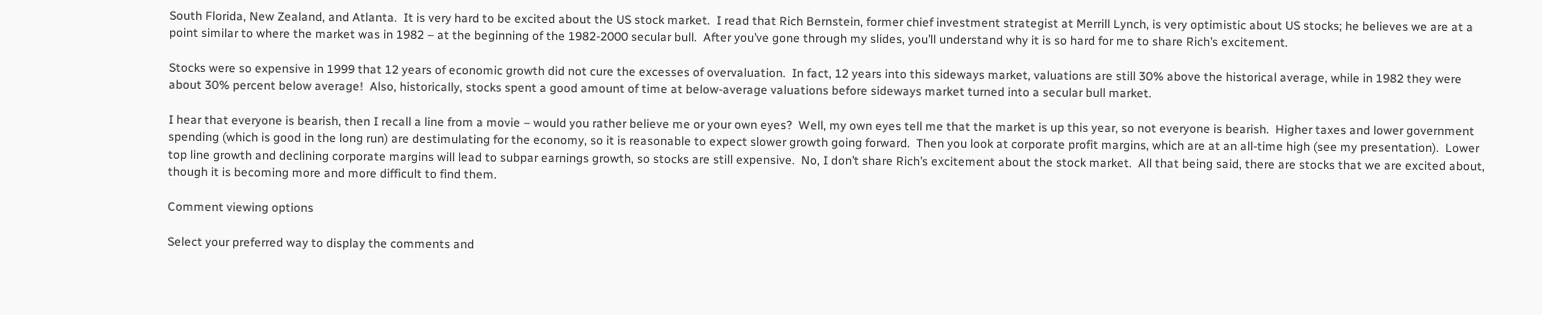South Florida, New Zealand, and Atlanta.  It is very hard to be excited about the US stock market.  I read that Rich Bernstein, former chief investment strategist at Merrill Lynch, is very optimistic about US stocks; he believes we are at a point similar to where the market was in 1982 – at the beginning of the 1982-2000 secular bull.  After you’ve gone through my slides, you’ll understand why it is so hard for me to share Rich’s excitement.

Stocks were so expensive in 1999 that 12 years of economic growth did not cure the excesses of overvaluation.  In fact, 12 years into this sideways market, valuations are still 30% above the historical average, while in 1982 they were about 30% percent below average!  Also, historically, stocks spent a good amount of time at below-average valuations before sideways market turned into a secular bull market.

I hear that everyone is bearish, then I recall a line from a movie – would you rather believe me or your own eyes?  Well, my own eyes tell me that the market is up this year, so not everyone is bearish.  Higher taxes and lower government spending (which is good in the long run) are destimulating for the economy, so it is reasonable to expect slower growth going forward.  Then you look at corporate profit margins, which are at an all-time high (see my presentation).  Lower top line growth and declining corporate margins will lead to subpar earnings growth, so stocks are still expensive.  No, I don’t share Rich’s excitement about the stock market.  All that being said, there are stocks that we are excited about, though it is becoming more and more difficult to find them.

Comment viewing options

Select your preferred way to display the comments and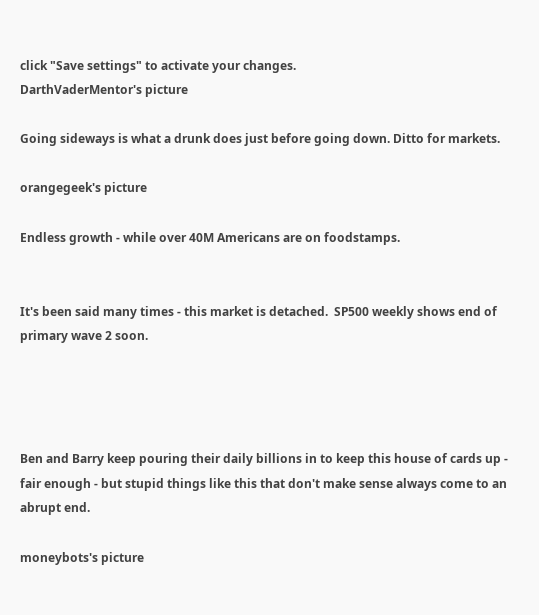click "Save settings" to activate your changes.
DarthVaderMentor's picture

Going sideways is what a drunk does just before going down. Ditto for markets.

orangegeek's picture

Endless growth - while over 40M Americans are on foodstamps.


It's been said many times - this market is detached.  SP500 weekly shows end of primary wave 2 soon.




Ben and Barry keep pouring their daily billions in to keep this house of cards up - fair enough - but stupid things like this that don't make sense always come to an abrupt end.

moneybots's picture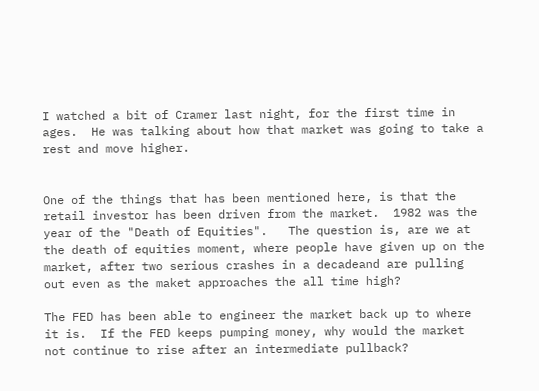I watched a bit of Cramer last night, for the first time in ages.  He was talking about how that market was going to take a rest and move higher.


One of the things that has been mentioned here, is that the retail investor has been driven from the market.  1982 was the year of the "Death of Equities".   The question is, are we at the death of equities moment, where people have given up on the market, after two serious crashes in a decadeand are pulling out even as the maket approaches the all time high?

The FED has been able to engineer the market back up to where it is.  If the FED keeps pumping money, why would the market not continue to rise after an intermediate pullback?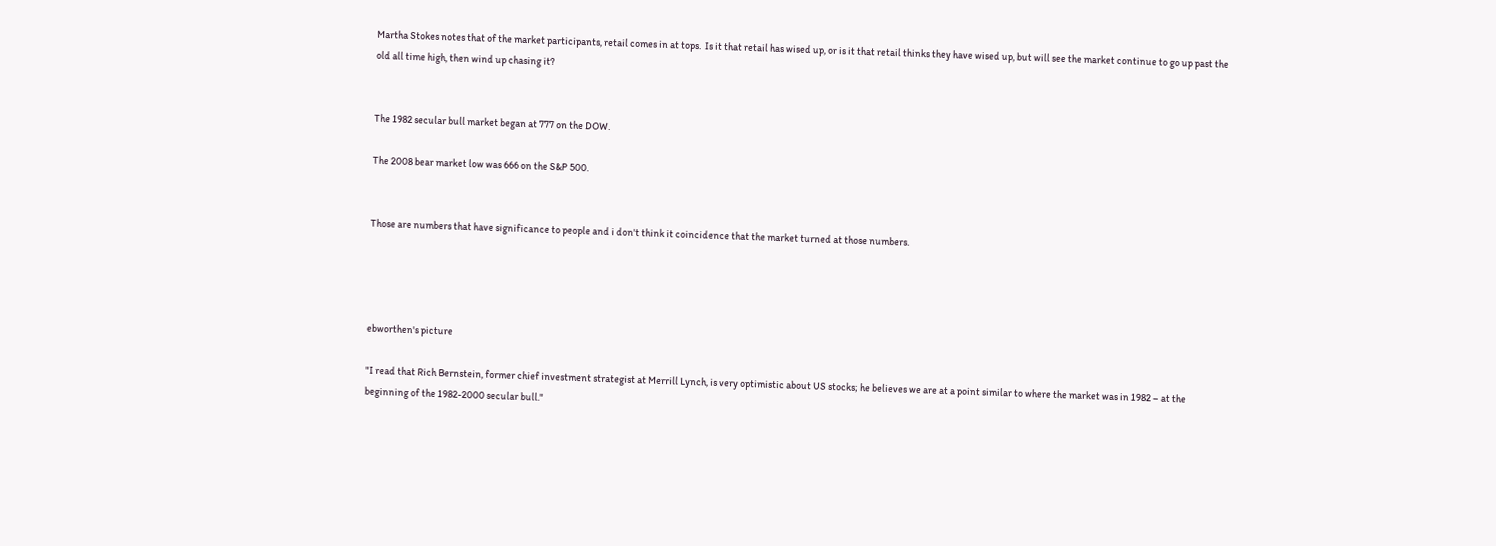Martha Stokes notes that of the market participants, retail comes in at tops.  Is it that retail has wised up, or is it that retail thinks they have wised up, but will see the market continue to go up past the old all time high, then wind up chasing it?


The 1982 secular bull market began at 777 on the DOW.

The 2008 bear market low was 666 on the S&P 500.


Those are numbers that have significance to people and i don't think it coincidence that the market turned at those numbers.




ebworthen's picture

"I read that Rich Bernstein, former chief investment strategist at Merrill Lynch, is very optimistic about US stocks; he believes we are at a point similar to where the market was in 1982 – at the beginning of the 1982-2000 secular bull."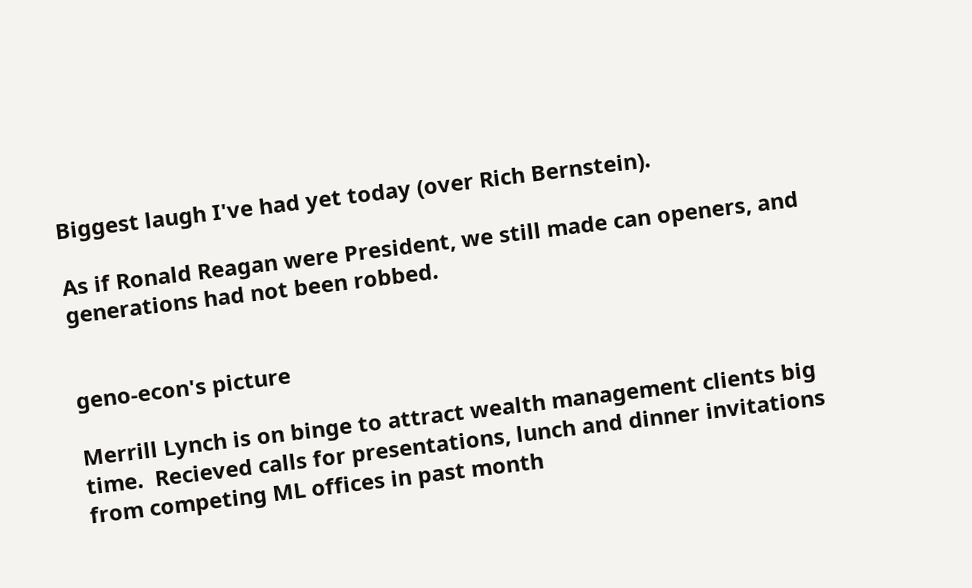Biggest laugh I've had yet today (over Rich Bernstein).

As if Ronald Reagan were President, we still made can openers, and generations had not been robbed.


geno-econ's picture

Merrill Lynch is on binge to attract wealth management clients big time.  Recieved calls for presentations, lunch and dinner invitations from competing ML offices in past month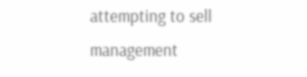attempting to sell management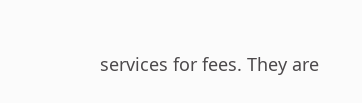services for fees. They are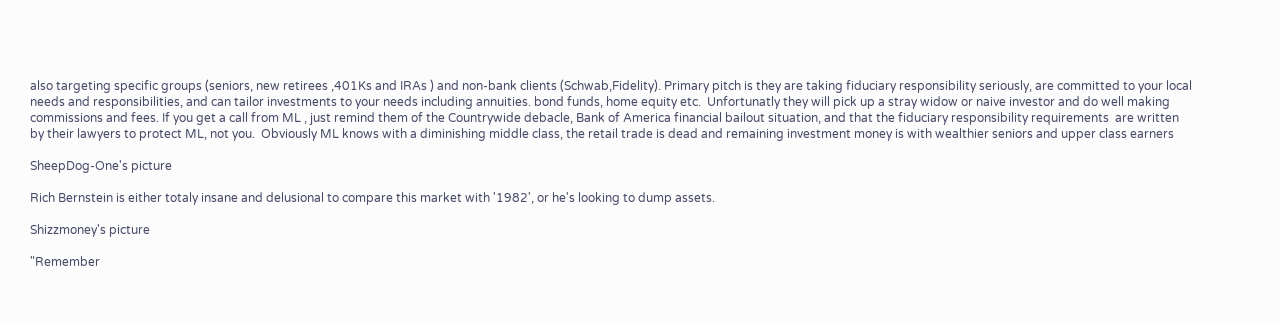also targeting specific groups (seniors, new retirees ,401Ks and IRAs ) and non-bank clients (Schwab,Fidelity). Primary pitch is they are taking fiduciary responsibility seriously, are committed to your local needs and responsibilities, and can tailor investments to your needs including annuities. bond funds, home equity etc.  Unfortunatly they will pick up a stray widow or naive investor and do well making commissions and fees. If you get a call from ML , just remind them of the Countrywide debacle, Bank of America financial bailout situation, and that the fiduciary responsibility requirements  are written by their lawyers to protect ML, not you.  Obviously ML knows with a diminishing middle class, the retail trade is dead and remaining investment money is with wealthier seniors and upper class earners

SheepDog-One's picture

Rich Bernstein is either totaly insane and delusional to compare this market with '1982', or he's looking to dump assets.

Shizzmoney's picture

"Remember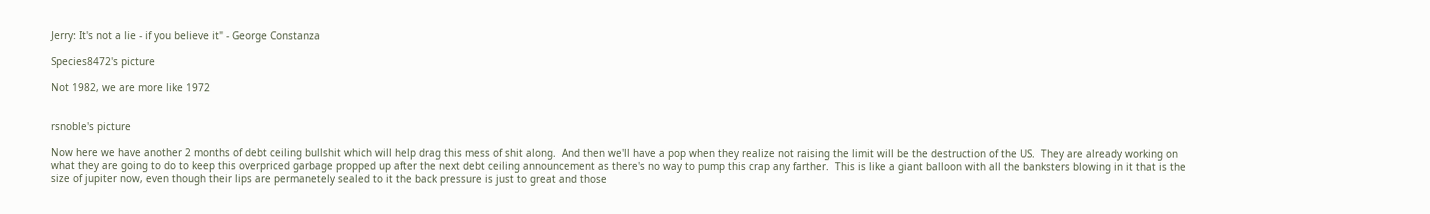Jerry: It's not a lie - if you believe it" - George Constanza

Species8472's picture

Not 1982, we are more like 1972


rsnoble's picture

Now here we have another 2 months of debt ceiling bullshit which will help drag this mess of shit along.  And then we'll have a pop when they realize not raising the limit will be the destruction of the US.  They are already working on what they are going to do to keep this overpriced garbage propped up after the next debt ceiling announcement as there's no way to pump this crap any farther.  This is like a giant balloon with all the banksters blowing in it that is the size of jupiter now, even though their lips are permanetely sealed to it the back pressure is just to great and those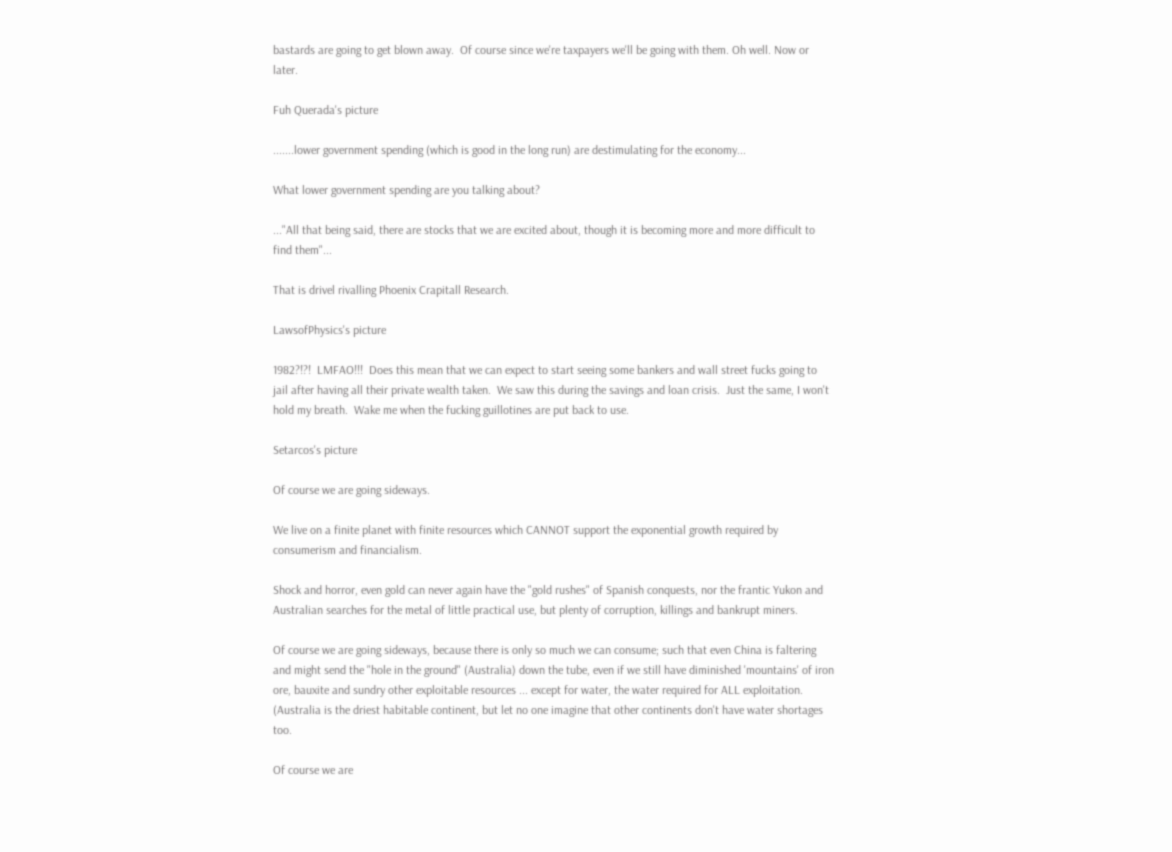bastards are going to get blown away.  Of course since we're taxpayers we'll be going with them. Oh well. Now or later.

Fuh Querada's picture

.......lower government spending (which is good in the long run) are destimulating for the economy...

What lower government spending are you talking about?

..."All that being said, there are stocks that we are excited about, though it is becoming more and more difficult to find them"...

That is drivel rivalling Phoenix Crapitall Research.

LawsofPhysics's picture

1982?!?!  LMFAO!!!  Does this mean that we can expect to start seeing some bankers and wall street fucks going to jail after having all their private wealth taken.  We saw this during the savings and loan crisis.  Just the same, I won't hold my breath.  Wake me when the fucking guillotines are put back to use.

Setarcos's picture

Of course we are going sideways.

We live on a finite planet with finite resources which CANNOT support the exponential growth required by consumerism and financialism.

Shock and horror, even gold can never again have the "gold rushes" of Spanish conquests, nor the frantic Yukon and Australian searches for the metal of little practical use, but plenty of corruption, killings and bankrupt miners.

Of course we are going sideways, because there is only so much we can consume; such that even China is faltering and might send the "hole in the ground" (Australia) down the tube, even if we still have diminished 'mountains' of iron ore, bauxite and sundry other exploitable resources ... except for water, the water required for ALL exploitation.  (Australia is the driest habitable continent, but let no one imagine that other continents don't have water shortages too.

Of course we are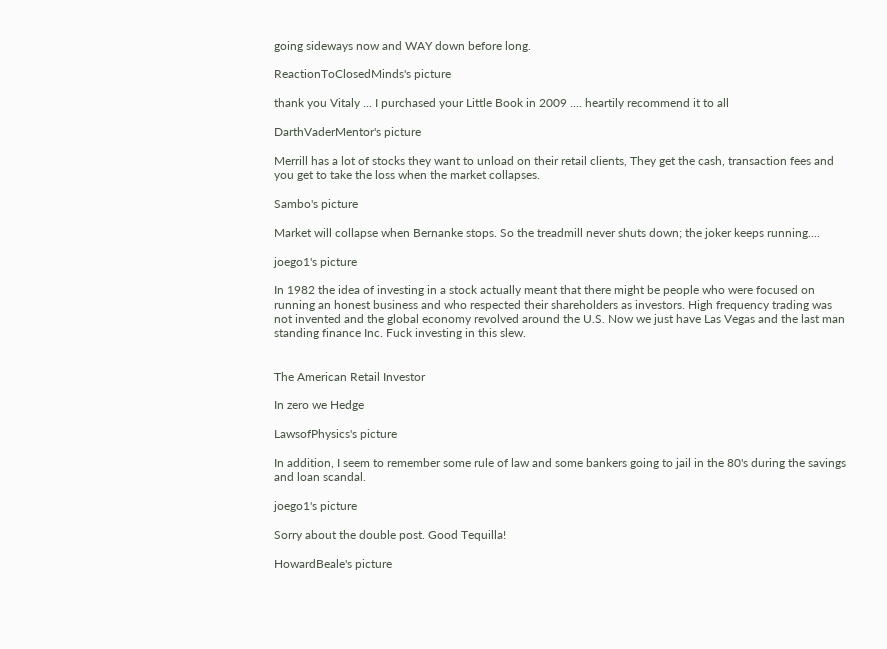going sideways now and WAY down before long.

ReactionToClosedMinds's picture

thank you Vitaly ... I purchased your Little Book in 2009 .... heartily recommend it to all

DarthVaderMentor's picture

Merrill has a lot of stocks they want to unload on their retail clients, They get the cash, transaction fees and you get to take the loss when the market collapses.

Sambo's picture

Market will collapse when Bernanke stops. So the treadmill never shuts down; the joker keeps running....

joego1's picture

In 1982 the idea of investing in a stock actually meant that there might be people who were focused on running an honest business and who respected their shareholders as investors. High frequency trading was not invented and the global economy revolved around the U.S. Now we just have Las Vegas and the last man standing finance Inc. Fuck investing in this slew.


The American Retail Investor

In zero we Hedge

LawsofPhysics's picture

In addition, I seem to remember some rule of law and some bankers going to jail in the 80's during the savings and loan scandal.

joego1's picture

Sorry about the double post. Good Tequilla!

HowardBeale's picture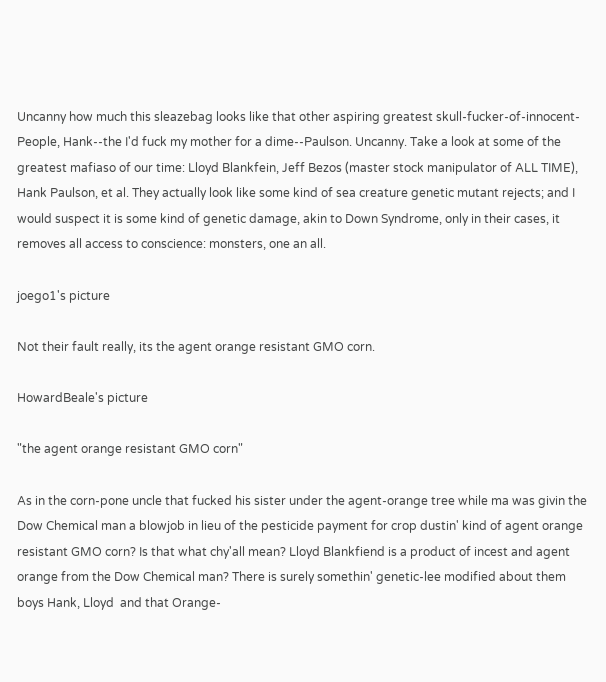Uncanny how much this sleazebag looks like that other aspiring greatest skull-fucker-of-innocent-People, Hank--the I'd fuck my mother for a dime--Paulson. Uncanny. Take a look at some of the greatest mafiaso of our time: Lloyd Blankfein, Jeff Bezos (master stock manipulator of ALL TIME), Hank Paulson, et al. They actually look like some kind of sea creature genetic mutant rejects; and I would suspect it is some kind of genetic damage, akin to Down Syndrome, only in their cases, it removes all access to conscience: monsters, one an all.

joego1's picture

Not their fault really, its the agent orange resistant GMO corn.

HowardBeale's picture

"the agent orange resistant GMO corn"

As in the corn-pone uncle that fucked his sister under the agent-orange tree while ma was givin the Dow Chemical man a blowjob in lieu of the pesticide payment for crop dustin' kind of agent orange resistant GMO corn? Is that what chy'all mean? Lloyd Blankfiend is a product of incest and agent orange from the Dow Chemical man? There is surely somethin' genetic-lee modified about them boys Hank, Lloyd  and that Orange-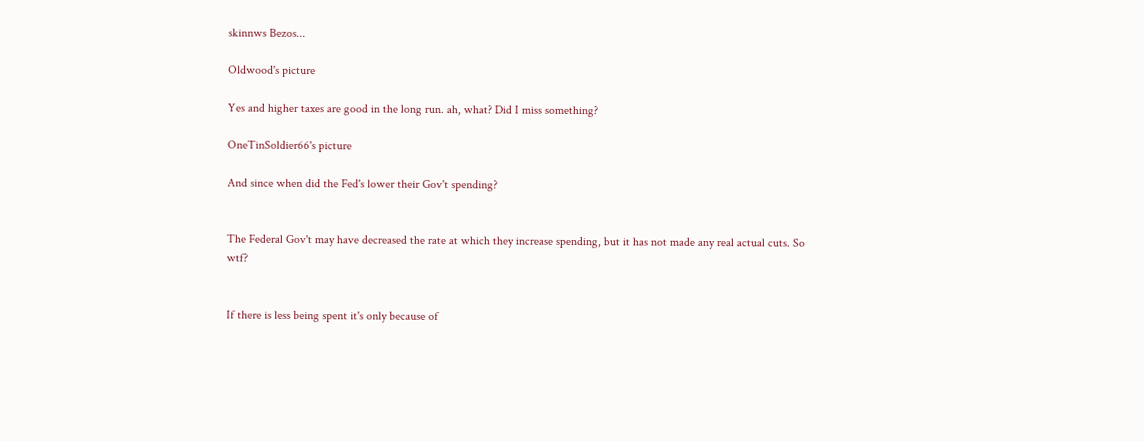skinnws Bezos...

Oldwood's picture

Yes and higher taxes are good in the long run. ah, what? Did I miss something?

OneTinSoldier66's picture

And since when did the Fed's lower their Gov't spending?


The Federal Gov't may have decreased the rate at which they increase spending, but it has not made any real actual cuts. So wtf?


If there is less being spent it's only because of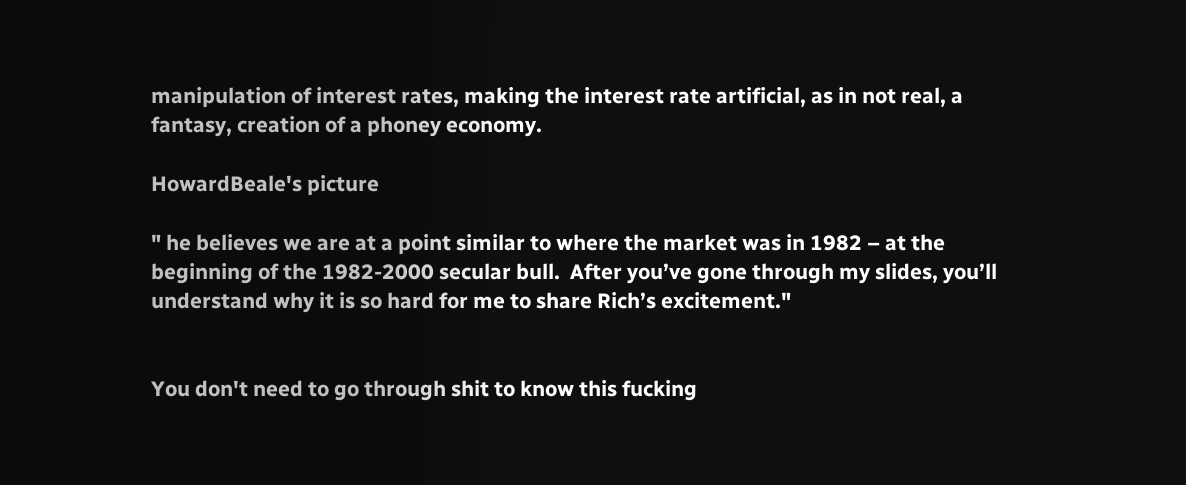manipulation of interest rates, making the interest rate artificial, as in not real, a fantasy, creation of a phoney economy.

HowardBeale's picture

" he believes we are at a point similar to where the market was in 1982 – at the beginning of the 1982-2000 secular bull.  After you’ve gone through my slides, you’ll understand why it is so hard for me to share Rich’s excitement."


You don't need to go through shit to know this fucking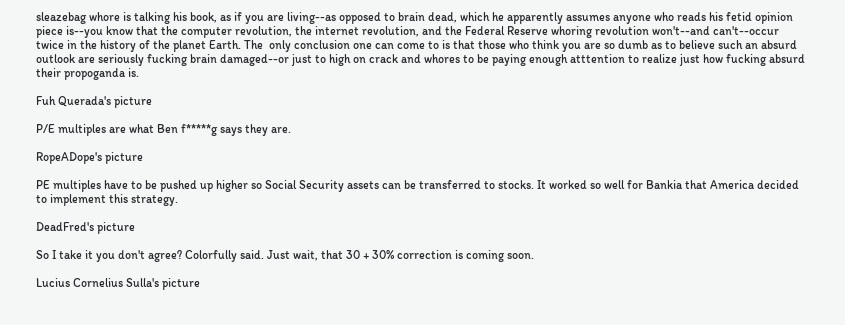sleazebag whore is talking his book, as if you are living--as opposed to brain dead, which he apparently assumes anyone who reads his fetid opinion piece is--you know that the computer revolution, the internet revolution, and the Federal Reserve whoring revolution won't--and can't--occur twice in the history of the planet Earth. The  only conclusion one can come to is that those who think you are so dumb as to believe such an absurd outlook are seriously fucking brain damaged--or just to high on crack and whores to be paying enough atttention to realize just how fucking absurd their propoganda is.

Fuh Querada's picture

P/E multiples are what Ben f*****g says they are.

RopeADope's picture

PE multiples have to be pushed up higher so Social Security assets can be transferred to stocks. It worked so well for Bankia that America decided to implement this strategy.

DeadFred's picture

So I take it you don't agree? Colorfully said. Just wait, that 30 + 30% correction is coming soon.

Lucius Cornelius Sulla's picture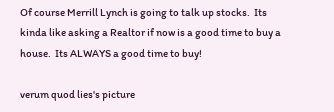Of course Merrill Lynch is going to talk up stocks.  Its kinda like asking a Realtor if now is a good time to buy a house.  Its ALWAYS a good time to buy!

verum quod lies's picture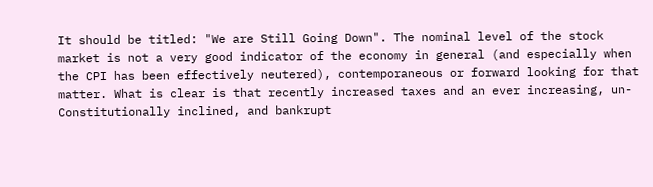It should be titled: "We are Still Going Down". The nominal level of the stock market is not a very good indicator of the economy in general (and especially when the CPI has been effectively neutered), contemporaneous or forward looking for that matter. What is clear is that recently increased taxes and an ever increasing, un-Constitutionally inclined, and bankrupt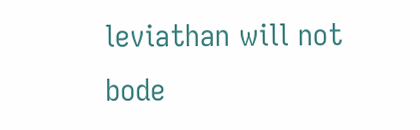leviathan will not bode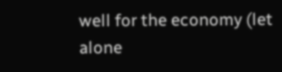well for the economy (let alone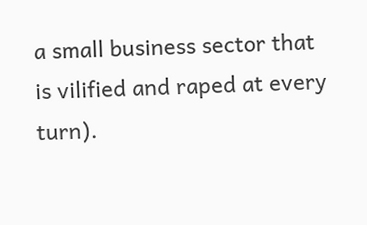a small business sector that is vilified and raped at every turn).